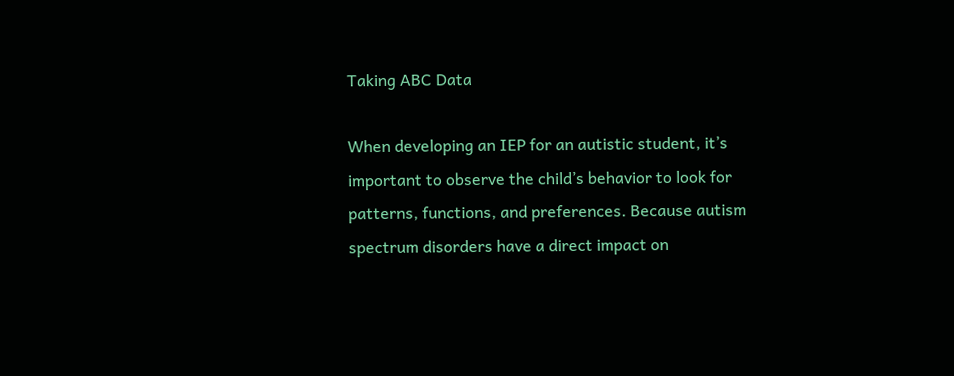Taking ABC Data

When developing an IEP for an autistic student, it’s important to observe the child’s behavior to look for patterns, functions, and preferences. Because autism spectrum disorders have a direct impact on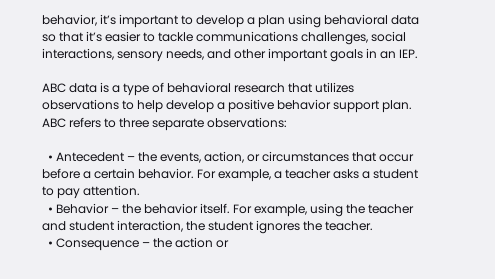behavior, it’s important to develop a plan using behavioral data so that it’s easier to tackle communications challenges, social interactions, sensory needs, and other important goals in an IEP.

ABC data is a type of behavioral research that utilizes observations to help develop a positive behavior support plan. ABC refers to three separate observations:

  • Antecedent – the events, action, or circumstances that occur before a certain behavior. For example, a teacher asks a student to pay attention.
  • Behavior – the behavior itself. For example, using the teacher and student interaction, the student ignores the teacher.
  • Consequence – the action or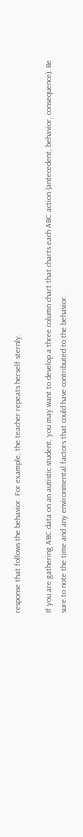response that follows the behavior. For example, the teacher repeats herself sternly.

If you are gathering ABC data on an autistic student, you may want to develop a three column chart that charts each ABC action (antecedent, behavior, consequence). Be sure to note the time and any environmental factors that could have contributed to the behavior.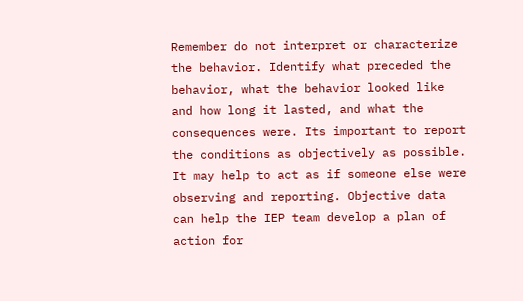Remember do not interpret or characterize the behavior. Identify what preceded the behavior, what the behavior looked like and how long it lasted, and what the consequences were. Its important to report the conditions as objectively as possible. It may help to act as if someone else were observing and reporting. Objective data can help the IEP team develop a plan of action for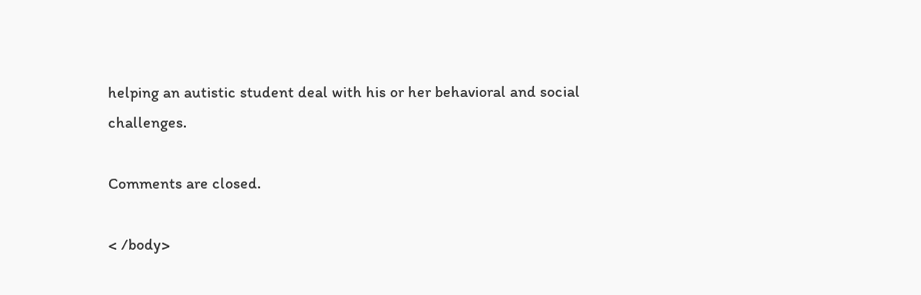helping an autistic student deal with his or her behavioral and social challenges.

Comments are closed.

< /body>